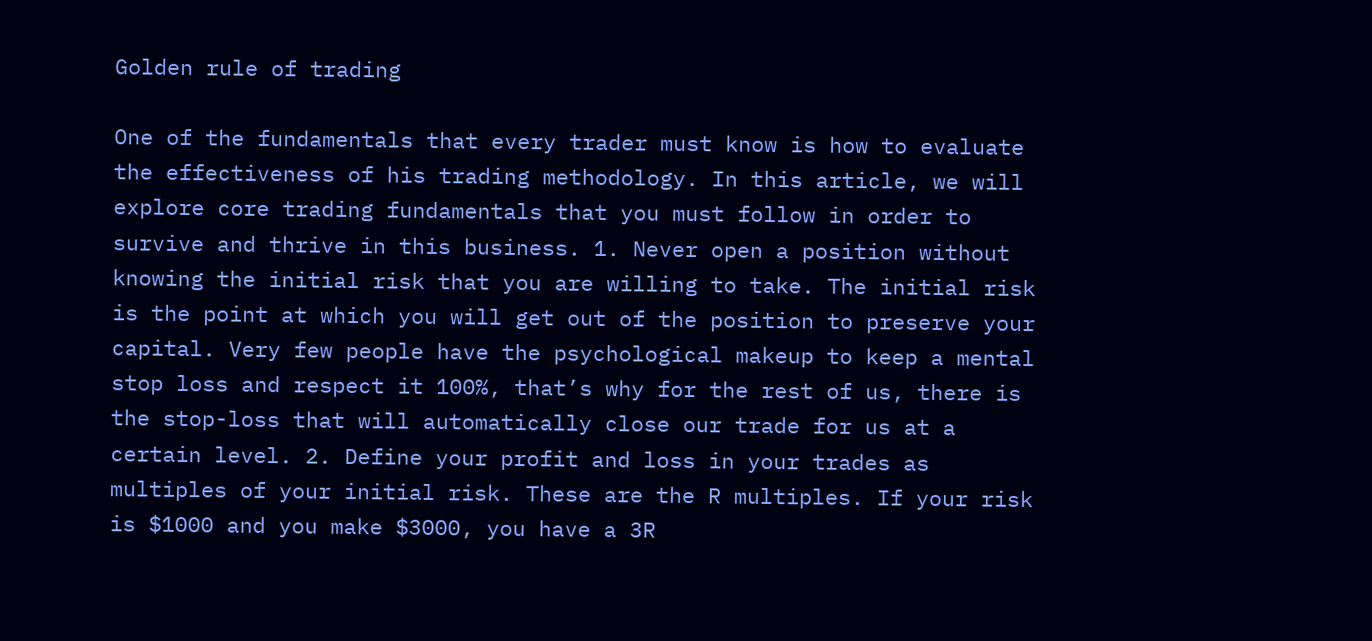Golden rule of trading

One of the fundamentals that every trader must know is how to evaluate the effectiveness of his trading methodology. In this article, we will explore core trading fundamentals that you must follow in order to survive and thrive in this business. 1. Never open a position without knowing the initial risk that you are willing to take. The initial risk is the point at which you will get out of the position to preserve your capital. Very few people have the psychological makeup to keep a mental stop loss and respect it 100%, that’s why for the rest of us, there is the stop-loss that will automatically close our trade for us at a certain level. 2. Define your profit and loss in your trades as multiples of your initial risk. These are the R multiples. If your risk is $1000 and you make $3000, you have a 3R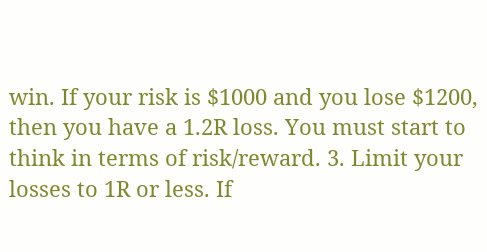win. If your risk is $1000 and you lose $1200, then you have a 1.2R loss. You must start to think in terms of risk/reward. 3. Limit your losses to 1R or less. If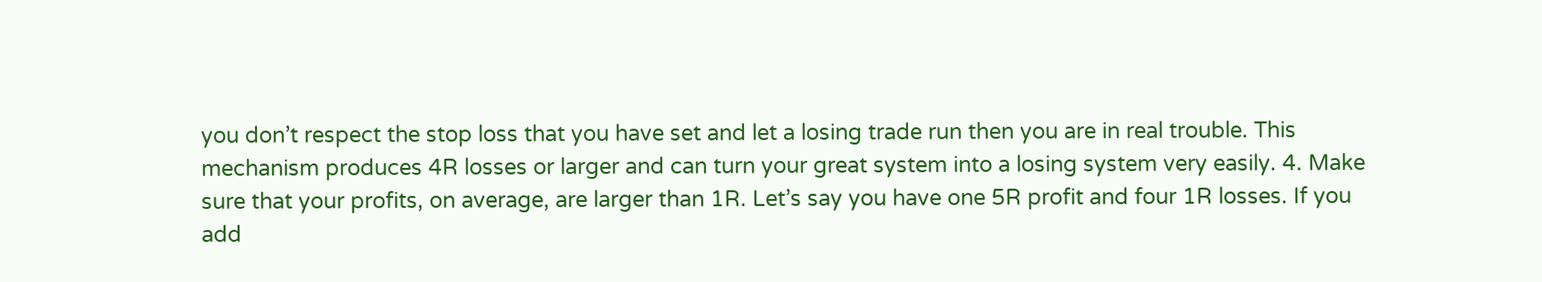you don’t respect the stop loss that you have set and let a losing trade run then you are in real trouble. This mechanism produces 4R losses or larger and can turn your great system into a losing system very easily. 4. Make sure that your profits, on average, are larger than 1R. Let’s say you have one 5R profit and four 1R losses. If you add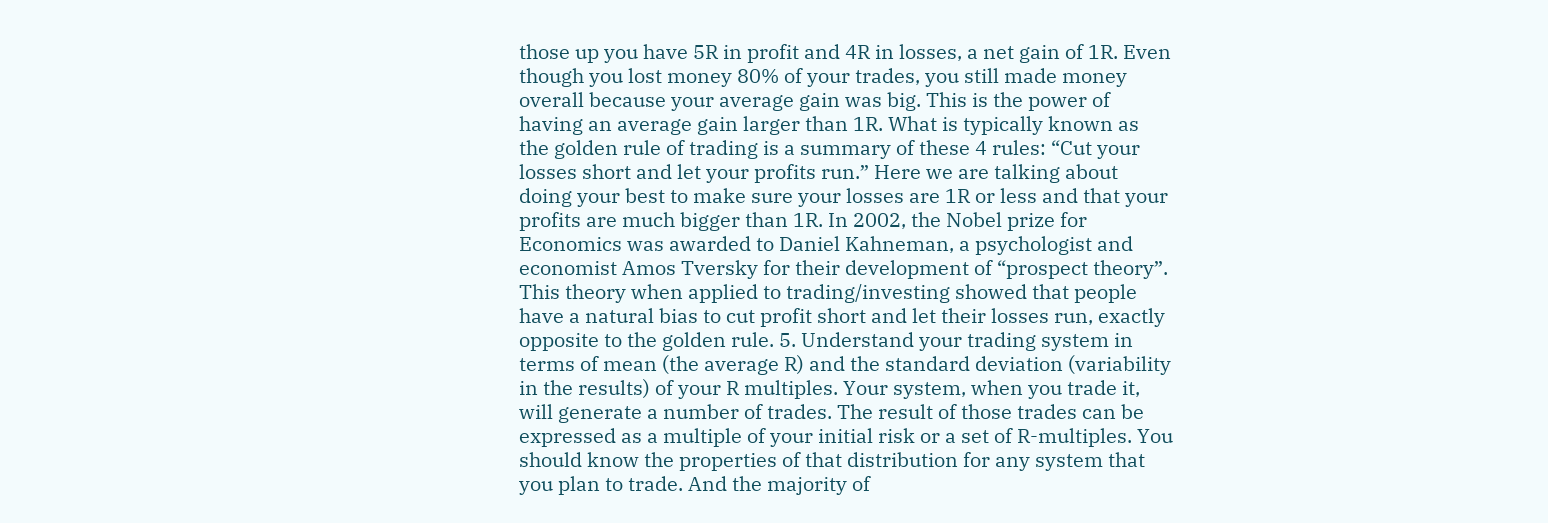those up you have 5R in profit and 4R in losses, a net gain of 1R. Even though you lost money 80% of your trades, you still made money overall because your average gain was big. This is the power of having an average gain larger than 1R. What is typically known as the golden rule of trading is a summary of these 4 rules: “Cut your losses short and let your profits run.” Here we are talking about doing your best to make sure your losses are 1R or less and that your profits are much bigger than 1R. In 2002, the Nobel prize for Economics was awarded to Daniel Kahneman, a psychologist and economist Amos Tversky for their development of “prospect theory”. This theory when applied to trading/investing showed that people have a natural bias to cut profit short and let their losses run, exactly opposite to the golden rule. 5. Understand your trading system in terms of mean (the average R) and the standard deviation (variability in the results) of your R multiples. Your system, when you trade it, will generate a number of trades. The result of those trades can be expressed as a multiple of your initial risk or a set of R-multiples. You should know the properties of that distribution for any system that you plan to trade. And the majority of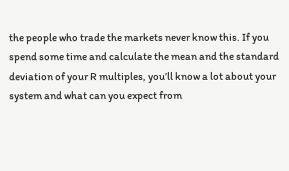the people who trade the markets never know this. If you spend some time and calculate the mean and the standard deviation of your R multiples, you’ll know a lot about your system and what can you expect from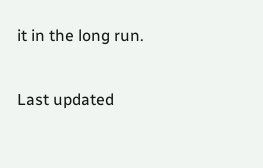it in the long run.

Last updated